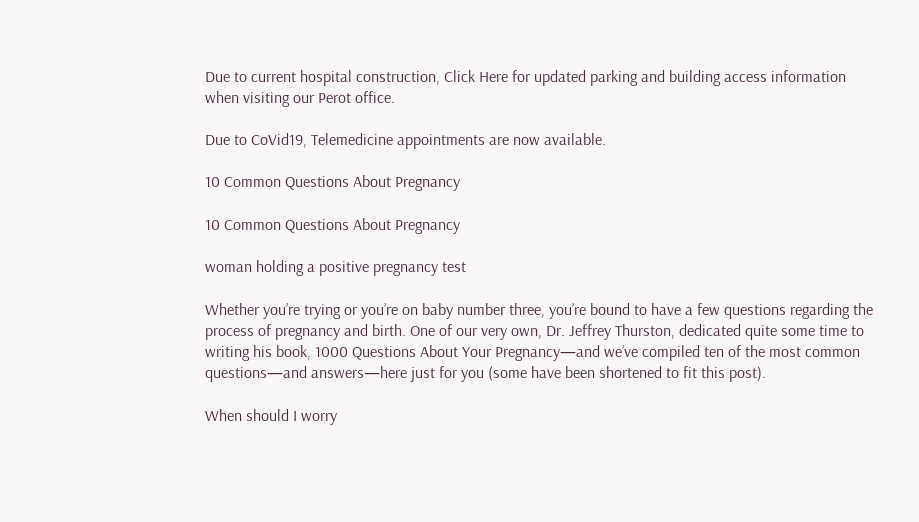Due to current hospital construction, Click Here for updated parking and building access information when visiting our Perot office.

Due to CoVid19, Telemedicine appointments are now available.

10 Common Questions About Pregnancy

10 Common Questions About Pregnancy

woman holding a positive pregnancy test

Whether you’re trying or you’re on baby number three, you’re bound to have a few questions regarding the process of pregnancy and birth. One of our very own, Dr. Jeffrey Thurston, dedicated quite some time to writing his book, 1000 Questions About Your Pregnancy—and we’ve compiled ten of the most common questions—and answers—here just for you (some have been shortened to fit this post).

When should I worry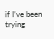if I’ve been trying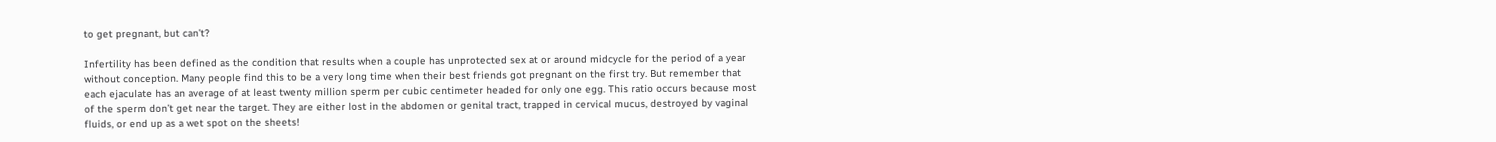to get pregnant, but can’t?

Infertility has been defined as the condition that results when a couple has unprotected sex at or around midcycle for the period of a year without conception. Many people find this to be a very long time when their best friends got pregnant on the first try. But remember that each ejaculate has an average of at least twenty million sperm per cubic centimeter headed for only one egg. This ratio occurs because most of the sperm don’t get near the target. They are either lost in the abdomen or genital tract, trapped in cervical mucus, destroyed by vaginal fluids, or end up as a wet spot on the sheets!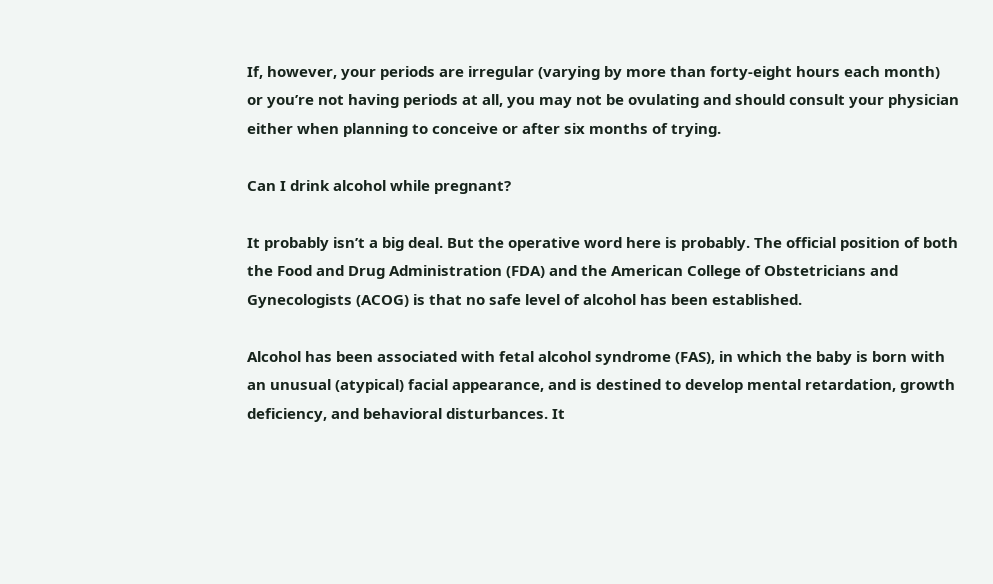If, however, your periods are irregular (varying by more than forty-eight hours each month) or you’re not having periods at all, you may not be ovulating and should consult your physician either when planning to conceive or after six months of trying.

Can I drink alcohol while pregnant?

It probably isn’t a big deal. But the operative word here is probably. The official position of both the Food and Drug Administration (FDA) and the American College of Obstetricians and Gynecologists (ACOG) is that no safe level of alcohol has been established.

Alcohol has been associated with fetal alcohol syndrome (FAS), in which the baby is born with an unusual (atypical) facial appearance, and is destined to develop mental retardation, growth deficiency, and behavioral disturbances. It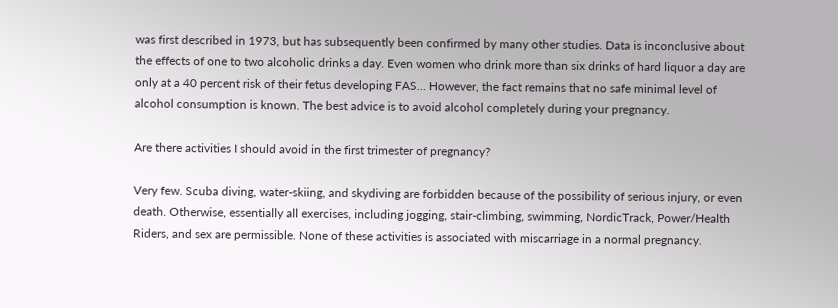was first described in 1973, but has subsequently been confirmed by many other studies. Data is inconclusive about the effects of one to two alcoholic drinks a day. Even women who drink more than six drinks of hard liquor a day are only at a 40 percent risk of their fetus developing FAS… However, the fact remains that no safe minimal level of alcohol consumption is known. The best advice is to avoid alcohol completely during your pregnancy.

Are there activities I should avoid in the first trimester of pregnancy?

Very few. Scuba diving, water-skiing, and skydiving are forbidden because of the possibility of serious injury, or even death. Otherwise, essentially all exercises, including jogging, stair-climbing, swimming, NordicTrack, Power/Health Riders, and sex are permissible. None of these activities is associated with miscarriage in a normal pregnancy.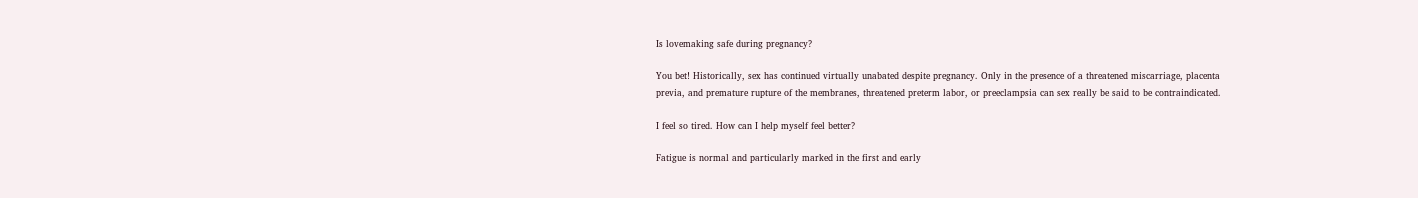Is lovemaking safe during pregnancy?

You bet! Historically, sex has continued virtually unabated despite pregnancy. Only in the presence of a threatened miscarriage, placenta previa, and premature rupture of the membranes, threatened preterm labor, or preeclampsia can sex really be said to be contraindicated.

I feel so tired. How can I help myself feel better?

Fatigue is normal and particularly marked in the first and early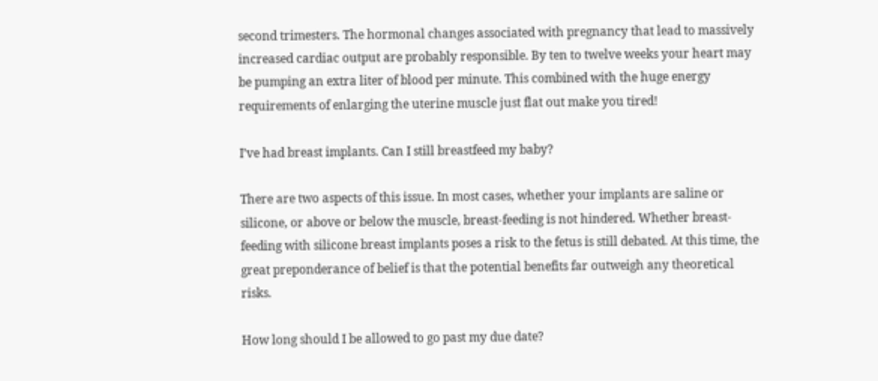second trimesters. The hormonal changes associated with pregnancy that lead to massively increased cardiac output are probably responsible. By ten to twelve weeks your heart may be pumping an extra liter of blood per minute. This combined with the huge energy requirements of enlarging the uterine muscle just flat out make you tired!

I’ve had breast implants. Can I still breastfeed my baby?

There are two aspects of this issue. In most cases, whether your implants are saline or silicone, or above or below the muscle, breast-feeding is not hindered. Whether breast-feeding with silicone breast implants poses a risk to the fetus is still debated. At this time, the great preponderance of belief is that the potential benefits far outweigh any theoretical risks.

How long should I be allowed to go past my due date?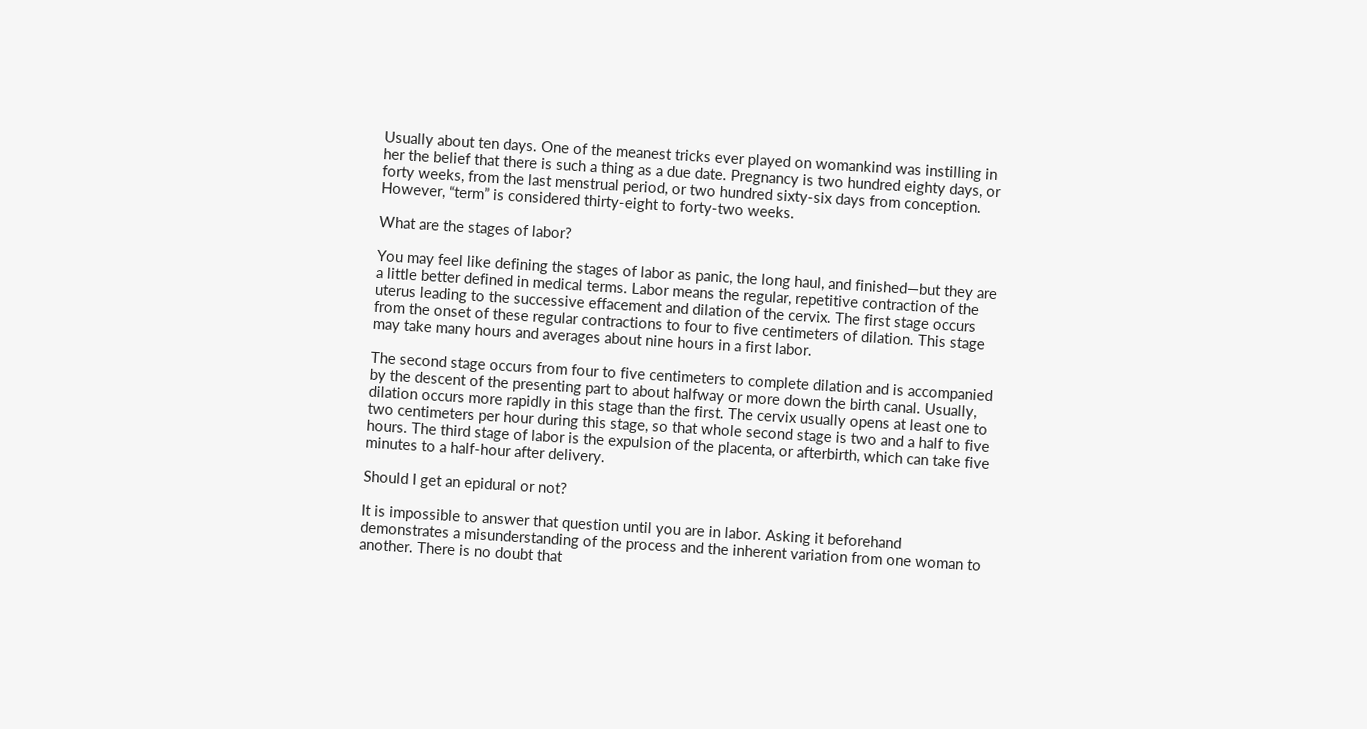Usually about ten days. One of the meanest tricks ever played on womankind was instilling in her the belief that there is such a thing as a due date. Pregnancy is two hundred eighty days, or forty weeks, from the last menstrual period, or two hundred sixty-six days from conception. However, “term” is considered thirty-eight to forty-two weeks.

What are the stages of labor?

You may feel like defining the stages of labor as panic, the long haul, and finished—but they are a little better defined in medical terms. Labor means the regular, repetitive contraction of the uterus leading to the successive effacement and dilation of the cervix. The first stage occurs from the onset of these regular contractions to four to five centimeters of dilation. This stage may take many hours and averages about nine hours in a first labor.

The second stage occurs from four to five centimeters to complete dilation and is accompanied by the descent of the presenting part to about halfway or more down the birth canal. Usually, dilation occurs more rapidly in this stage than the first. The cervix usually opens at least one to two centimeters per hour during this stage, so that whole second stage is two and a half to five hours. The third stage of labor is the expulsion of the placenta, or afterbirth, which can take five minutes to a half-hour after delivery.

Should I get an epidural or not?

It is impossible to answer that question until you are in labor. Asking it beforehand demonstrates a misunderstanding of the process and the inherent variation from one woman to another. There is no doubt that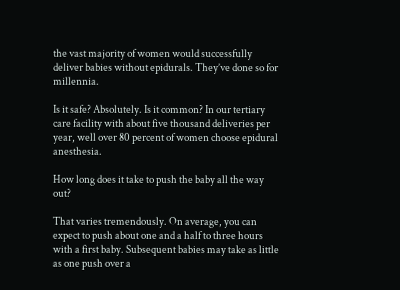the vast majority of women would successfully deliver babies without epidurals. They’ve done so for millennia.

Is it safe? Absolutely. Is it common? In our tertiary care facility with about five thousand deliveries per year, well over 80 percent of women choose epidural anesthesia.

How long does it take to push the baby all the way out?

That varies tremendously. On average, you can expect to push about one and a half to three hours with a first baby. Subsequent babies may take as little as one push over a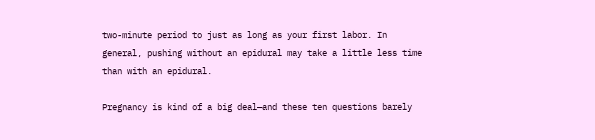two-minute period to just as long as your first labor. In general, pushing without an epidural may take a little less time than with an epidural.

Pregnancy is kind of a big deal—and these ten questions barely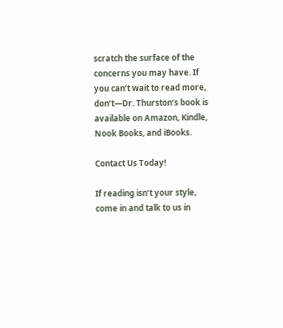scratch the surface of the concerns you may have. If you can’t wait to read more, don’t—Dr. Thurston’s book is available on Amazon, Kindle, Nook Books, and iBooks.

Contact Us Today!

If reading isn’t your style, come in and talk to us in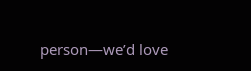person—we’d love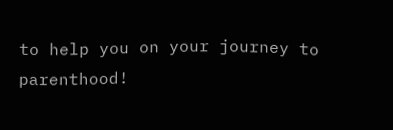to help you on your journey to parenthood!